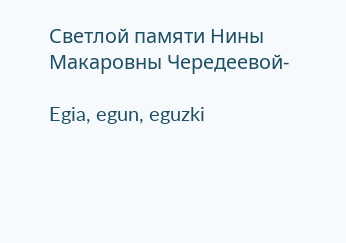Светлой памяти Нины Макаровны Чередеевой-

Egia, egun, eguzki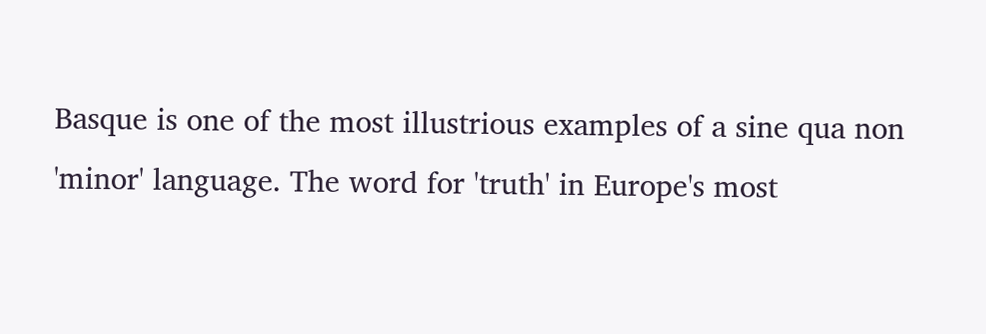Basque is one of the most illustrious examples of a sine qua non 'minor' language. The word for 'truth' in Europe's most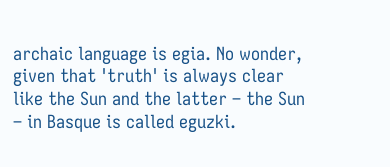archaic language is egia. No wonder, given that 'truth' is always clear like the Sun and the latter – the Sun – in Basque is called eguzki.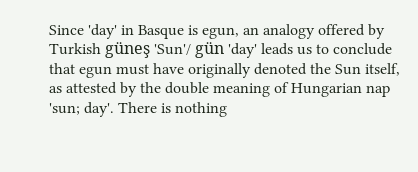Since 'day' in Basque is egun, an analogy offered by Turkish güneş 'Sun'/ gün 'day' leads us to conclude that egun must have originally denoted the Sun itself, as attested by the double meaning of Hungarian nap 'sun; day'. There is nothing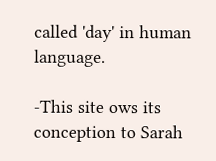called 'day' in human language.

-This site ows its conception to Sarah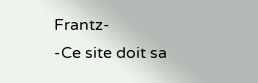Frantz-
-Ce site doit sa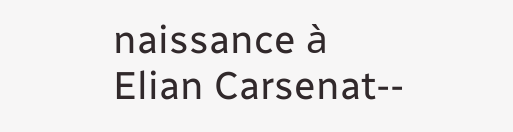naissance à Elian Carsenat--